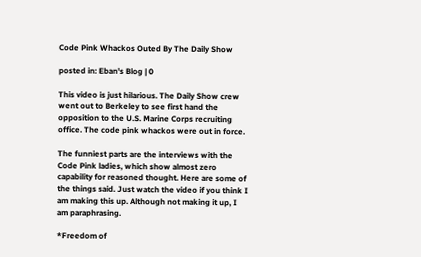Code Pink Whackos Outed By The Daily Show

posted in: Eban's Blog | 0

This video is just hilarious. The Daily Show crew went out to Berkeley to see first hand the opposition to the U.S. Marine Corps recruiting office. The code pink whackos were out in force.

The funniest parts are the interviews with the Code Pink ladies, which show almost zero capability for reasoned thought. Here are some of the things said. Just watch the video if you think I am making this up. Although not making it up, I am paraphrasing.

*Freedom of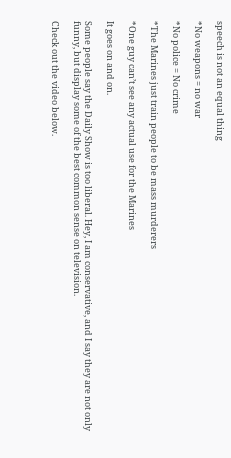speech is not an equal thing

*No weapons = no war

*No police = No crime

*The Marines just train people to be mass murderers

*One guy can’t see any actual use for the Marines

It goes on and on.

Some people say the Daily Show is too liberal. Hey, I am conservative, and I say they are not only funny, but display some of the best common sense on television.

Check out the video below.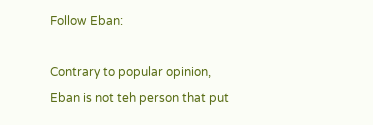Follow Eban:

Contrary to popular opinion, Eban is not teh person that put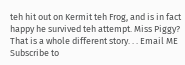teh hit out on Kermit teh Frog, and is in fact happy he survived teh attempt. Miss Piggy? That is a whole different story. . . Email ME Subscribe to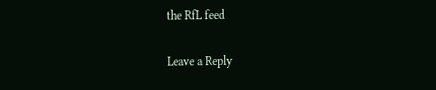the RfL feed

Leave a Reply